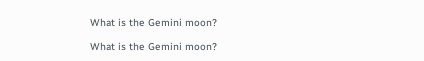What is the Gemini moon?

What is the Gemini moon?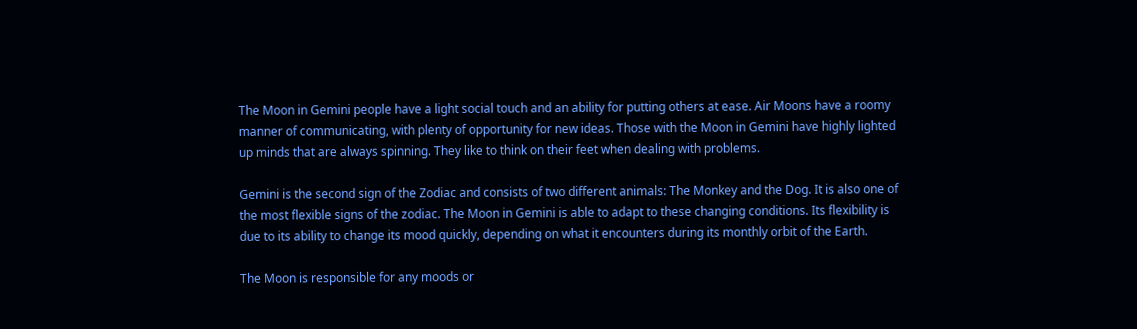The Moon in Gemini people have a light social touch and an ability for putting others at ease. Air Moons have a roomy manner of communicating, with plenty of opportunity for new ideas. Those with the Moon in Gemini have highly lighted up minds that are always spinning. They like to think on their feet when dealing with problems.

Gemini is the second sign of the Zodiac and consists of two different animals: The Monkey and the Dog. It is also one of the most flexible signs of the zodiac. The Moon in Gemini is able to adapt to these changing conditions. Its flexibility is due to its ability to change its mood quickly, depending on what it encounters during its monthly orbit of the Earth.

The Moon is responsible for any moods or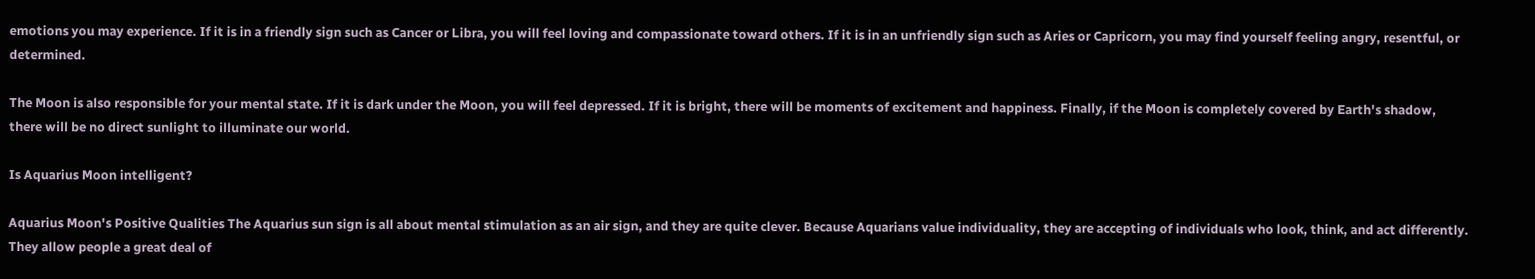emotions you may experience. If it is in a friendly sign such as Cancer or Libra, you will feel loving and compassionate toward others. If it is in an unfriendly sign such as Aries or Capricorn, you may find yourself feeling angry, resentful, or determined.

The Moon is also responsible for your mental state. If it is dark under the Moon, you will feel depressed. If it is bright, there will be moments of excitement and happiness. Finally, if the Moon is completely covered by Earth's shadow, there will be no direct sunlight to illuminate our world.

Is Aquarius Moon intelligent?

Aquarius Moon's Positive Qualities The Aquarius sun sign is all about mental stimulation as an air sign, and they are quite clever. Because Aquarians value individuality, they are accepting of individuals who look, think, and act differently. They allow people a great deal of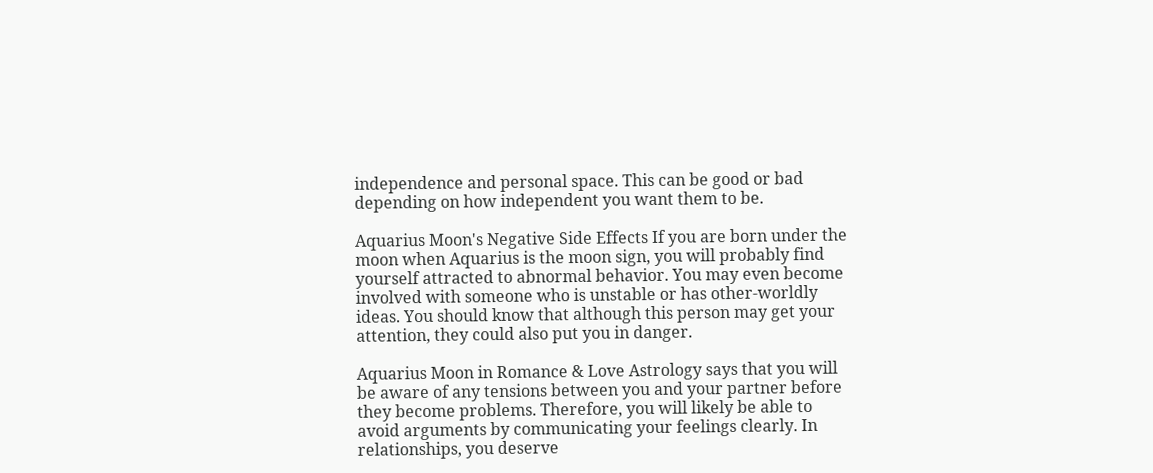independence and personal space. This can be good or bad depending on how independent you want them to be.

Aquarius Moon's Negative Side Effects If you are born under the moon when Aquarius is the moon sign, you will probably find yourself attracted to abnormal behavior. You may even become involved with someone who is unstable or has other-worldly ideas. You should know that although this person may get your attention, they could also put you in danger.

Aquarius Moon in Romance & Love Astrology says that you will be aware of any tensions between you and your partner before they become problems. Therefore, you will likely be able to avoid arguments by communicating your feelings clearly. In relationships, you deserve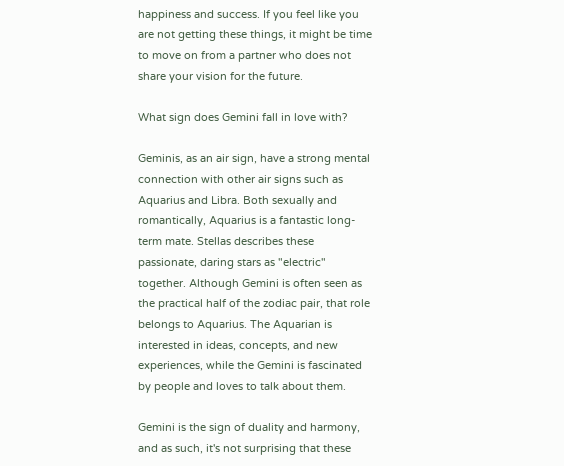happiness and success. If you feel like you are not getting these things, it might be time to move on from a partner who does not share your vision for the future.

What sign does Gemini fall in love with?

Geminis, as an air sign, have a strong mental connection with other air signs such as Aquarius and Libra. Both sexually and romantically, Aquarius is a fantastic long-term mate. Stellas describes these passionate, daring stars as "electric" together. Although Gemini is often seen as the practical half of the zodiac pair, that role belongs to Aquarius. The Aquarian is interested in ideas, concepts, and new experiences, while the Gemini is fascinated by people and loves to talk about them.

Gemini is the sign of duality and harmony, and as such, it's not surprising that these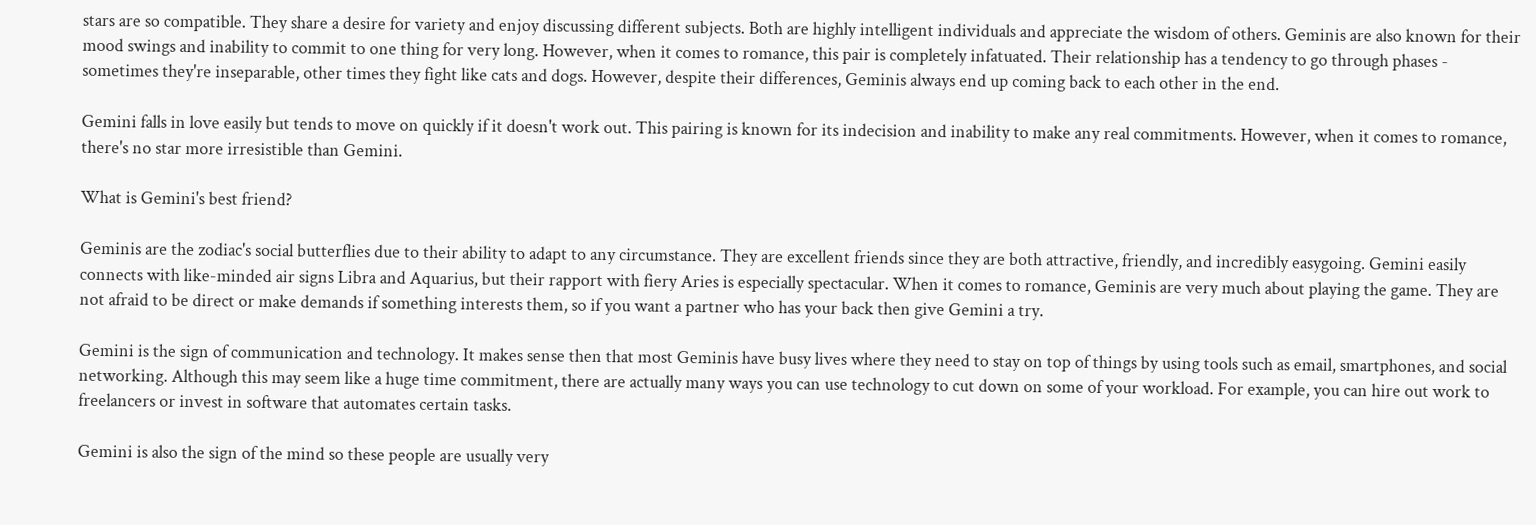stars are so compatible. They share a desire for variety and enjoy discussing different subjects. Both are highly intelligent individuals and appreciate the wisdom of others. Geminis are also known for their mood swings and inability to commit to one thing for very long. However, when it comes to romance, this pair is completely infatuated. Their relationship has a tendency to go through phases - sometimes they're inseparable, other times they fight like cats and dogs. However, despite their differences, Geminis always end up coming back to each other in the end.

Gemini falls in love easily but tends to move on quickly if it doesn't work out. This pairing is known for its indecision and inability to make any real commitments. However, when it comes to romance, there's no star more irresistible than Gemini.

What is Gemini's best friend?

Geminis are the zodiac's social butterflies due to their ability to adapt to any circumstance. They are excellent friends since they are both attractive, friendly, and incredibly easygoing. Gemini easily connects with like-minded air signs Libra and Aquarius, but their rapport with fiery Aries is especially spectacular. When it comes to romance, Geminis are very much about playing the game. They are not afraid to be direct or make demands if something interests them, so if you want a partner who has your back then give Gemini a try.

Gemini is the sign of communication and technology. It makes sense then that most Geminis have busy lives where they need to stay on top of things by using tools such as email, smartphones, and social networking. Although this may seem like a huge time commitment, there are actually many ways you can use technology to cut down on some of your workload. For example, you can hire out work to freelancers or invest in software that automates certain tasks.

Gemini is also the sign of the mind so these people are usually very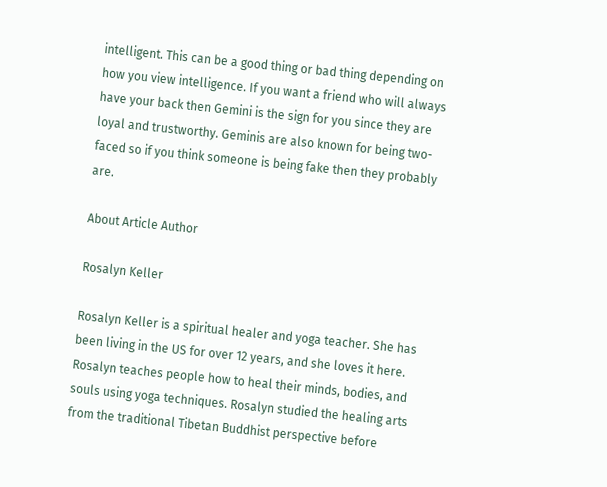intelligent. This can be a good thing or bad thing depending on how you view intelligence. If you want a friend who will always have your back then Gemini is the sign for you since they are loyal and trustworthy. Geminis are also known for being two-faced so if you think someone is being fake then they probably are.

About Article Author

Rosalyn Keller

Rosalyn Keller is a spiritual healer and yoga teacher. She has been living in the US for over 12 years, and she loves it here. Rosalyn teaches people how to heal their minds, bodies, and souls using yoga techniques. Rosalyn studied the healing arts from the traditional Tibetan Buddhist perspective before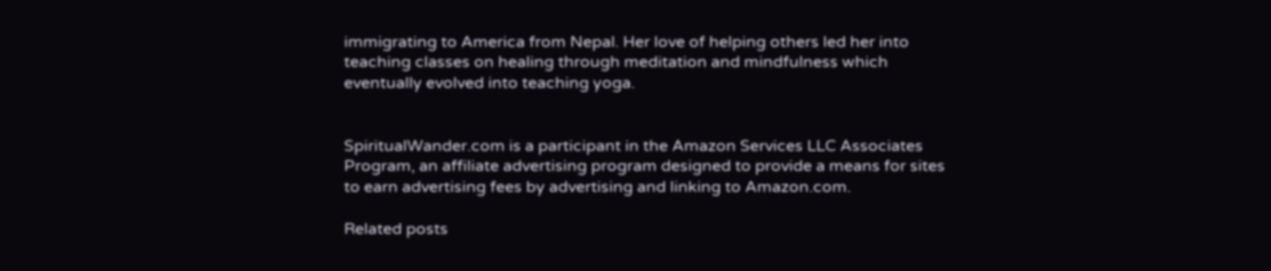immigrating to America from Nepal. Her love of helping others led her into teaching classes on healing through meditation and mindfulness which eventually evolved into teaching yoga.


SpiritualWander.com is a participant in the Amazon Services LLC Associates Program, an affiliate advertising program designed to provide a means for sites to earn advertising fees by advertising and linking to Amazon.com.

Related posts